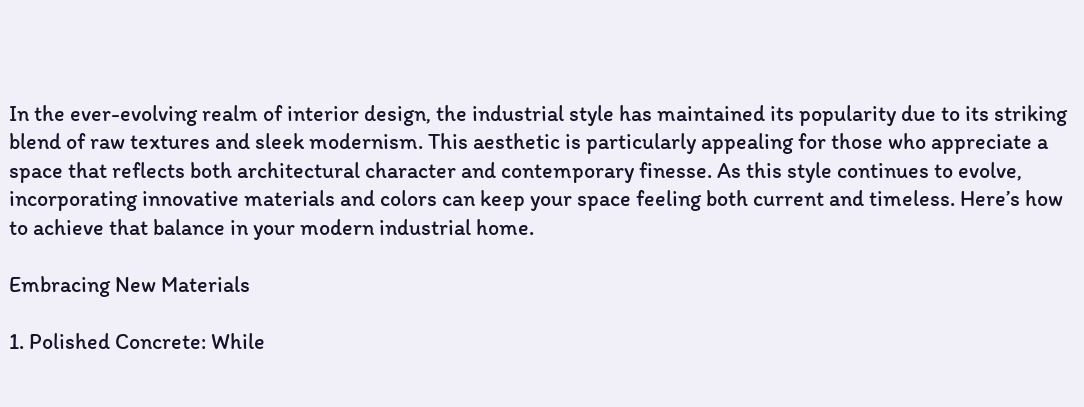In the ever-evolving realm of interior design, the industrial style has maintained its popularity due to its striking blend of raw textures and sleek modernism. This aesthetic is particularly appealing for those who appreciate a space that reflects both architectural character and contemporary finesse. As this style continues to evolve, incorporating innovative materials and colors can keep your space feeling both current and timeless. Here’s how to achieve that balance in your modern industrial home.

Embracing New Materials

1. Polished Concrete: While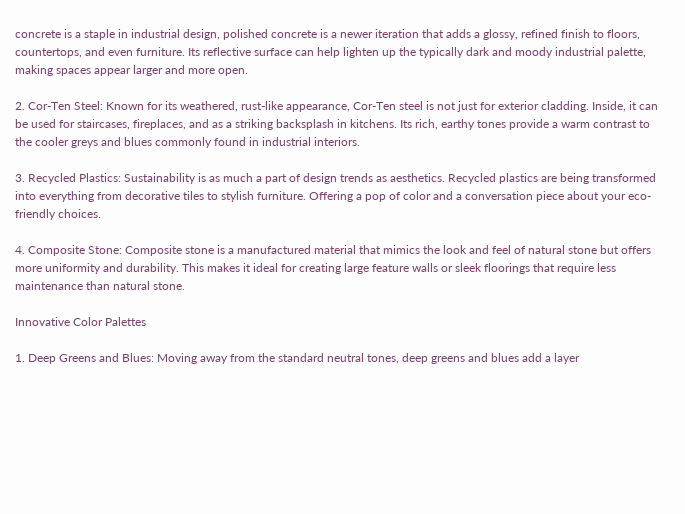concrete is a staple in industrial design, polished concrete is a newer iteration that adds a glossy, refined finish to floors, countertops, and even furniture. Its reflective surface can help lighten up the typically dark and moody industrial palette, making spaces appear larger and more open.

2. Cor-Ten Steel: Known for its weathered, rust-like appearance, Cor-Ten steel is not just for exterior cladding. Inside, it can be used for staircases, fireplaces, and as a striking backsplash in kitchens. Its rich, earthy tones provide a warm contrast to the cooler greys and blues commonly found in industrial interiors.

3. Recycled Plastics: Sustainability is as much a part of design trends as aesthetics. Recycled plastics are being transformed into everything from decorative tiles to stylish furniture. Offering a pop of color and a conversation piece about your eco-friendly choices.

4. Composite Stone: Composite stone is a manufactured material that mimics the look and feel of natural stone but offers more uniformity and durability. This makes it ideal for creating large feature walls or sleek floorings that require less maintenance than natural stone.

Innovative Color Palettes

1. Deep Greens and Blues: Moving away from the standard neutral tones, deep greens and blues add a layer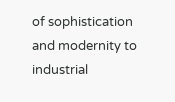of sophistication and modernity to industrial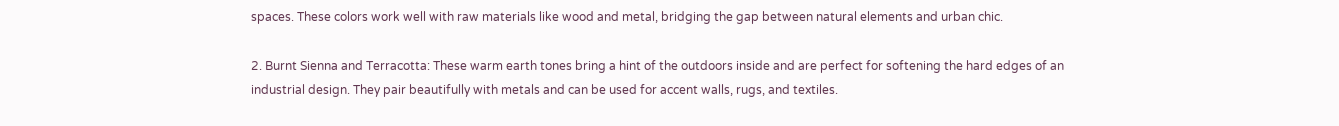spaces. These colors work well with raw materials like wood and metal, bridging the gap between natural elements and urban chic.

2. Burnt Sienna and Terracotta: These warm earth tones bring a hint of the outdoors inside and are perfect for softening the hard edges of an industrial design. They pair beautifully with metals and can be used for accent walls, rugs, and textiles.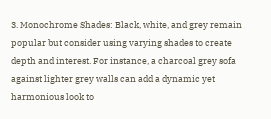3. Monochrome Shades: Black, white, and grey remain popular but consider using varying shades to create depth and interest. For instance, a charcoal grey sofa against lighter grey walls can add a dynamic yet harmonious look to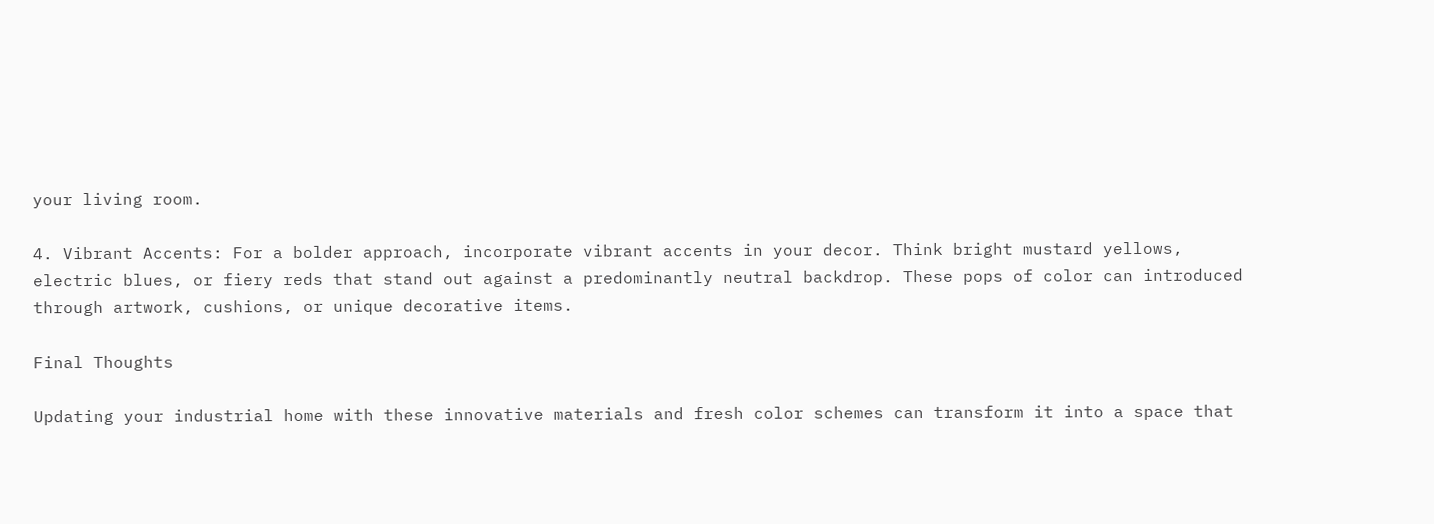your living room.

4. Vibrant Accents: For a bolder approach, incorporate vibrant accents in your decor. Think bright mustard yellows, electric blues, or fiery reds that stand out against a predominantly neutral backdrop. These pops of color can introduced through artwork, cushions, or unique decorative items.

Final Thoughts

Updating your industrial home with these innovative materials and fresh color schemes can transform it into a space that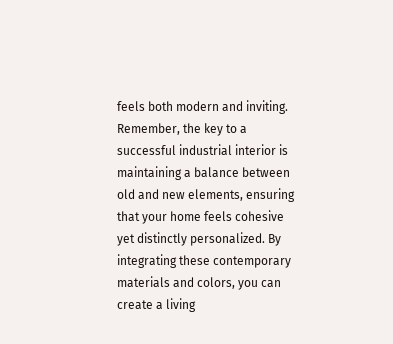feels both modern and inviting. Remember, the key to a successful industrial interior is maintaining a balance between old and new elements, ensuring that your home feels cohesive yet distinctly personalized. By integrating these contemporary materials and colors, you can create a living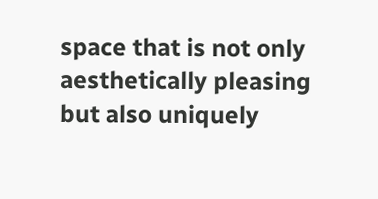space that is not only aesthetically pleasing but also uniquely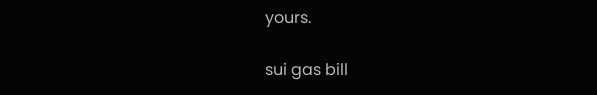yours.

sui gas bill